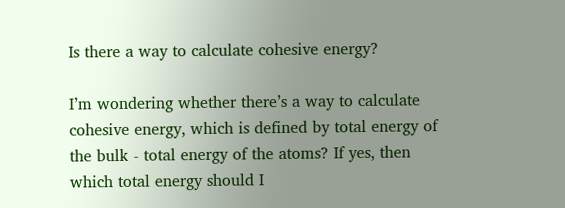Is there a way to calculate cohesive energy?

I’m wondering whether there’s a way to calculate cohesive energy, which is defined by total energy of the bulk - total energy of the atoms? If yes, then which total energy should I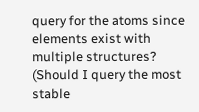query for the atoms since elements exist with multiple structures? (Should I query the most stable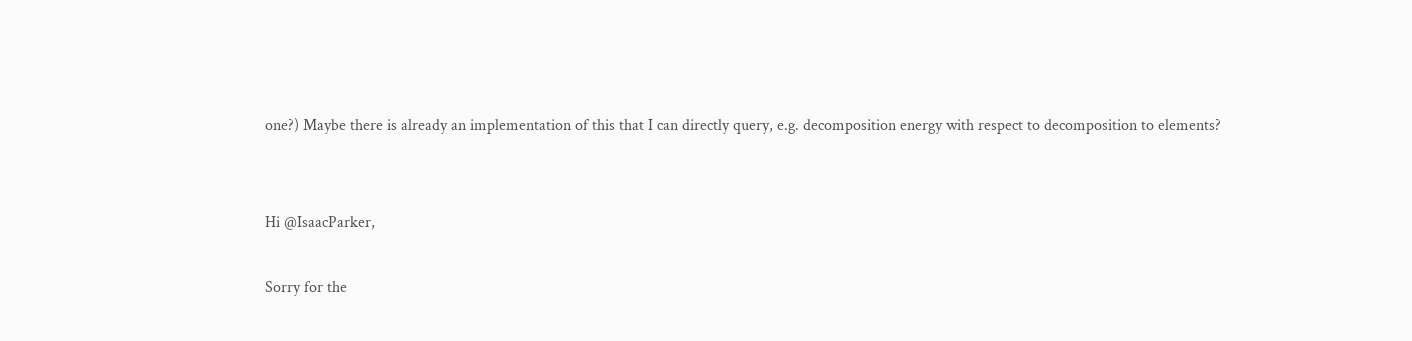one?) Maybe there is already an implementation of this that I can directly query, e.g. decomposition energy with respect to decomposition to elements?


Hi @IsaacParker,

Sorry for the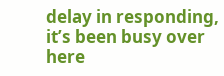delay in responding, it’s been busy over here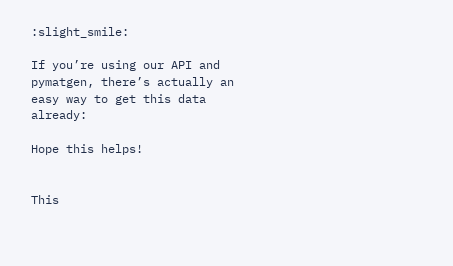:slight_smile:

If you’re using our API and pymatgen, there’s actually an easy way to get this data already:

Hope this helps!


This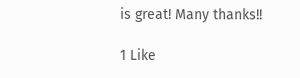is great! Many thanks!!

1 Like